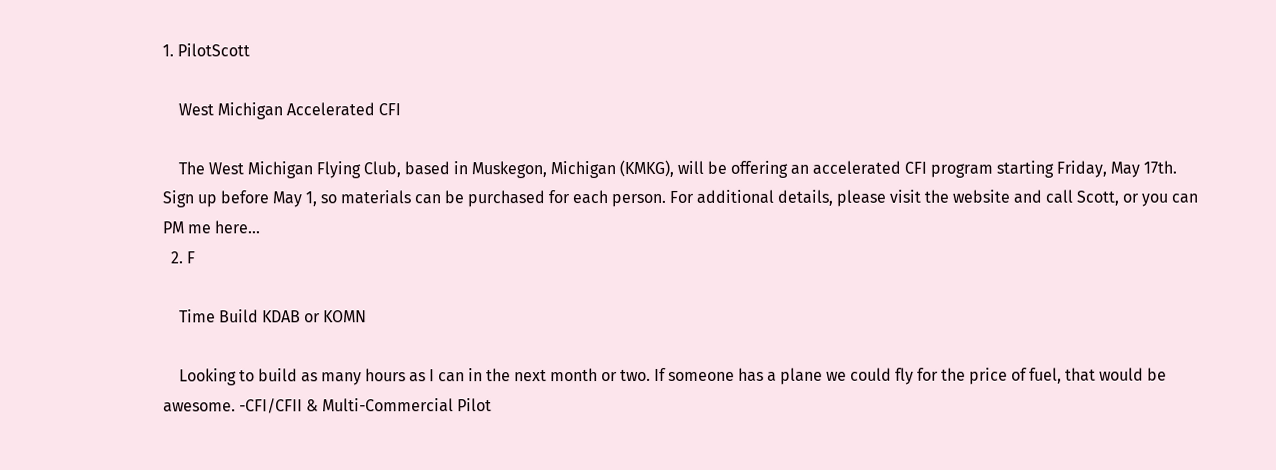1. PilotScott

    West Michigan Accelerated CFI

    The West Michigan Flying Club, based in Muskegon, Michigan (KMKG), will be offering an accelerated CFI program starting Friday, May 17th. Sign up before May 1, so materials can be purchased for each person. For additional details, please visit the website and call Scott, or you can PM me here...
  2. F

    Time Build KDAB or KOMN

    Looking to build as many hours as I can in the next month or two. If someone has a plane we could fly for the price of fuel, that would be awesome. -CFI/CFII & Multi-Commercial Pilot